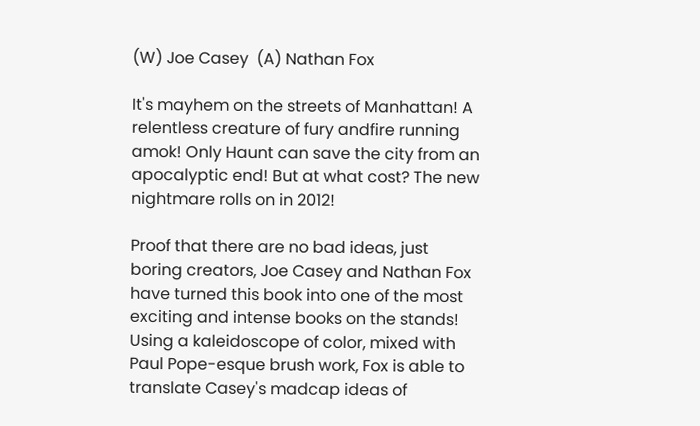(W) Joe Casey  (A) Nathan Fox

It's mayhem on the streets of Manhattan! A relentless creature of fury andfire running amok! Only Haunt can save the city from an apocalyptic end! But at what cost? The new nightmare rolls on in 2012!

Proof that there are no bad ideas, just boring creators, Joe Casey and Nathan Fox have turned this book into one of the most exciting and intense books on the stands! Using a kaleidoscope of color, mixed with Paul Pope-esque brush work, Fox is able to translate Casey's madcap ideas of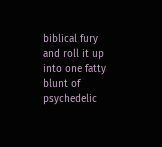biblical fury and roll it up into one fatty blunt of psychedelic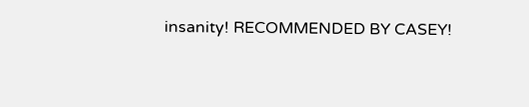insanity! RECOMMENDED BY CASEY!